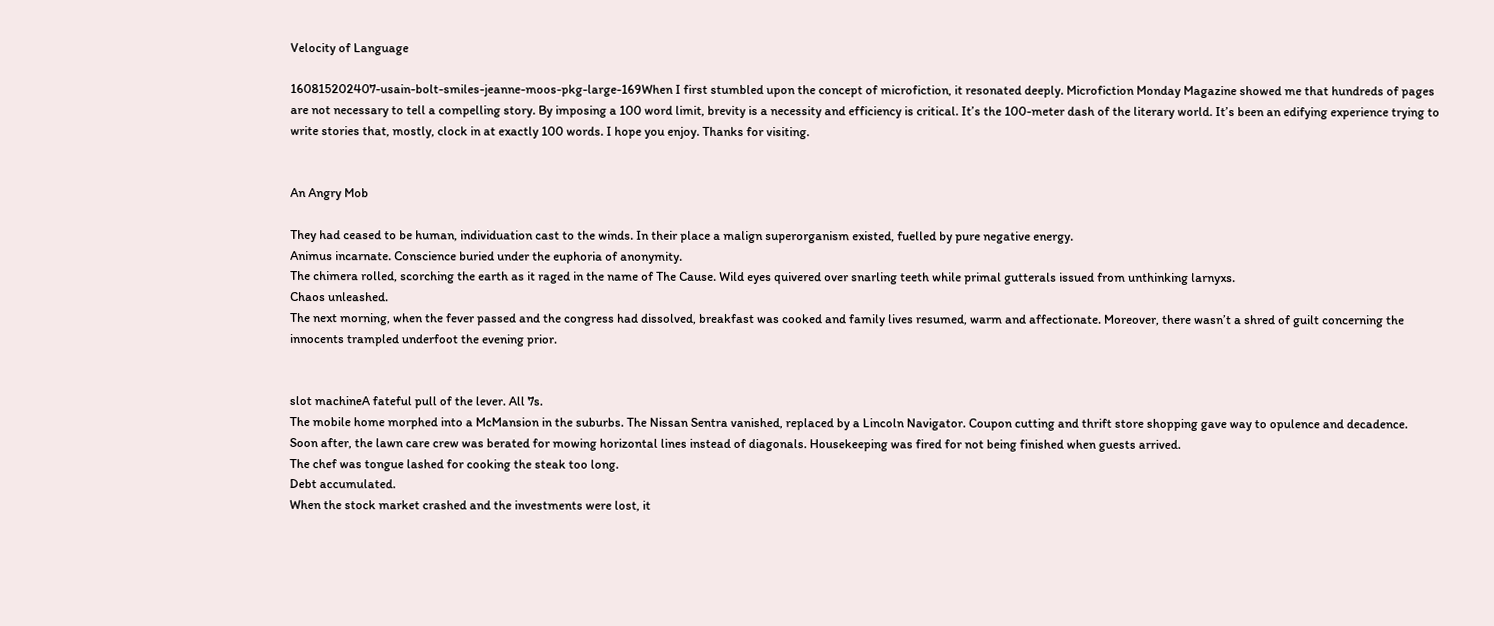Velocity of Language

160815202407-usain-bolt-smiles-jeanne-moos-pkg-large-169When I first stumbled upon the concept of microfiction, it resonated deeply. Microfiction Monday Magazine showed me that hundreds of pages are not necessary to tell a compelling story. By imposing a 100 word limit, brevity is a necessity and efficiency is critical. It’s the 100-meter dash of the literary world. It’s been an edifying experience trying to write stories that, mostly, clock in at exactly 100 words. I hope you enjoy. Thanks for visiting.


An Angry Mob

They had ceased to be human, individuation cast to the winds. In their place a malign superorganism existed, fuelled by pure negative energy.
Animus incarnate. Conscience buried under the euphoria of anonymity.
The chimera rolled, scorching the earth as it raged in the name of The Cause. Wild eyes quivered over snarling teeth while primal gutterals issued from unthinking larnyxs.
Chaos unleashed.
The next morning, when the fever passed and the congress had dissolved, breakfast was cooked and family lives resumed, warm and affectionate. Moreover, there wasn’t a shred of guilt concerning the innocents trampled underfoot the evening prior.


slot machineA fateful pull of the lever. All 7s.
The mobile home morphed into a McMansion in the suburbs. The Nissan Sentra vanished, replaced by a Lincoln Navigator. Coupon cutting and thrift store shopping gave way to opulence and decadence.
Soon after, the lawn care crew was berated for mowing horizontal lines instead of diagonals. Housekeeping was fired for not being finished when guests arrived.
The chef was tongue lashed for cooking the steak too long.
Debt accumulated.
When the stock market crashed and the investments were lost, it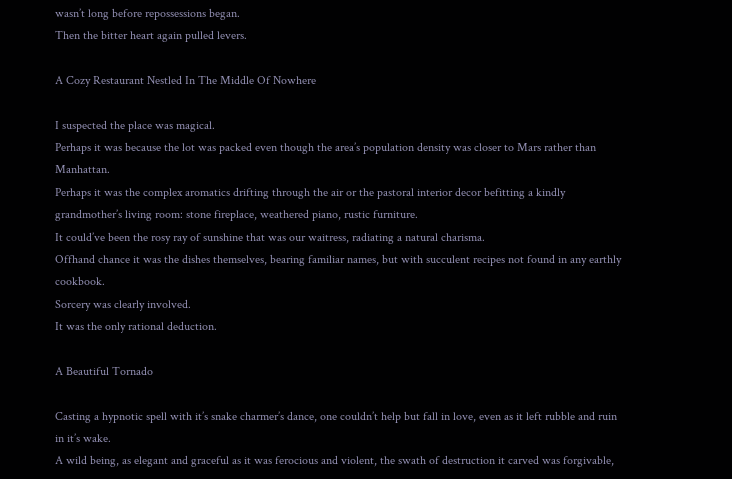wasn’t long before repossessions began.
Then the bitter heart again pulled levers.

A Cozy Restaurant Nestled In The Middle Of Nowhere

I suspected the place was magical.
Perhaps it was because the lot was packed even though the area’s population density was closer to Mars rather than Manhattan.
Perhaps it was the complex aromatics drifting through the air or the pastoral interior decor befitting a kindly grandmother’s living room: stone fireplace, weathered piano, rustic furniture.
It could’ve been the rosy ray of sunshine that was our waitress, radiating a natural charisma.
Offhand chance it was the dishes themselves, bearing familiar names, but with succulent recipes not found in any earthly cookbook.
Sorcery was clearly involved.
It was the only rational deduction.

A Beautiful Tornado

Casting a hypnotic spell with it’s snake charmer’s dance, one couldn’t help but fall in love, even as it left rubble and ruin in it’s wake.
A wild being, as elegant and graceful as it was ferocious and violent, the swath of destruction it carved was forgivable,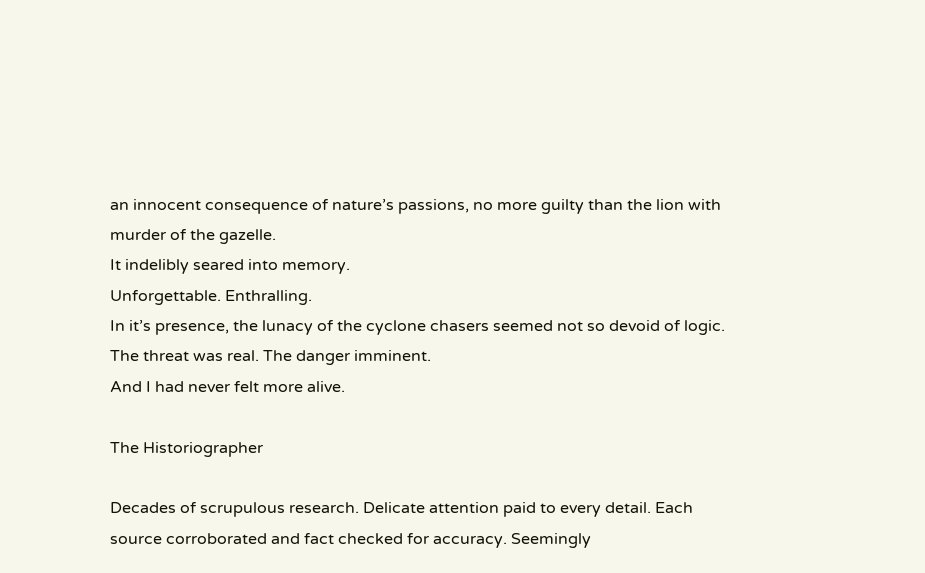an innocent consequence of nature’s passions, no more guilty than the lion with murder of the gazelle.
It indelibly seared into memory.
Unforgettable. Enthralling.
In it’s presence, the lunacy of the cyclone chasers seemed not so devoid of logic.
The threat was real. The danger imminent.
And I had never felt more alive.

The Historiographer

Decades of scrupulous research. Delicate attention paid to every detail. Each source corroborated and fact checked for accuracy. Seemingly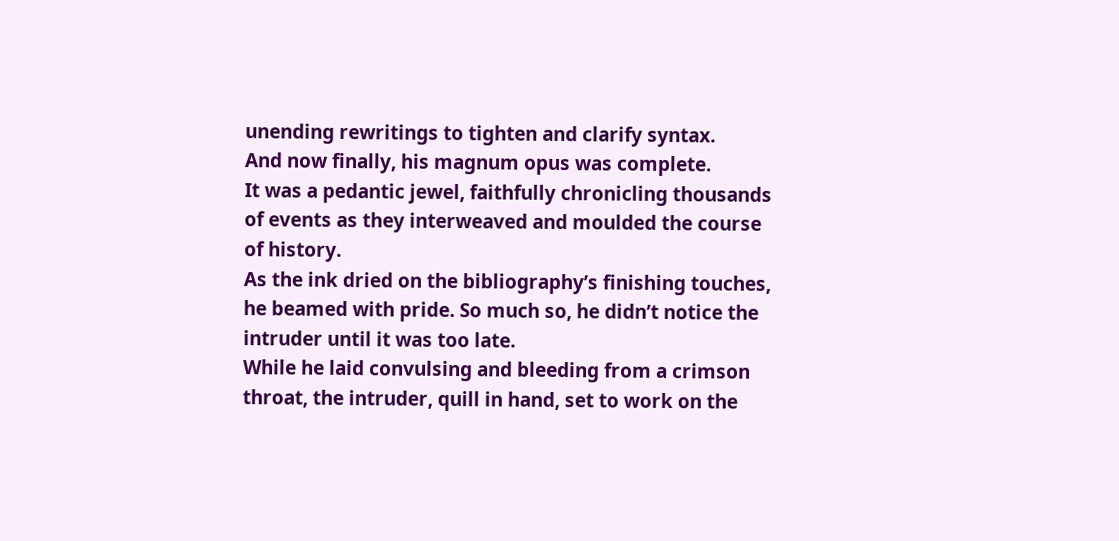unending rewritings to tighten and clarify syntax.
And now finally, his magnum opus was complete.
It was a pedantic jewel, faithfully chronicling thousands of events as they interweaved and moulded the course of history.
As the ink dried on the bibliography’s finishing touches, he beamed with pride. So much so, he didn’t notice the intruder until it was too late.
While he laid convulsing and bleeding from a crimson throat, the intruder, quill in hand, set to work on the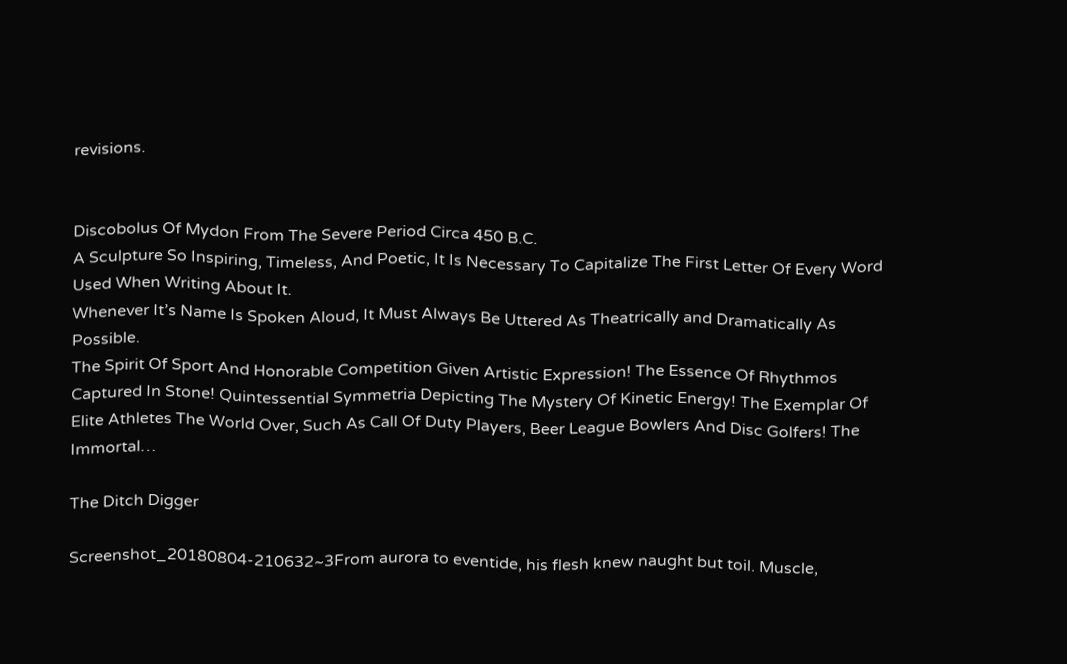revisions.


Discobolus Of Mydon From The Severe Period Circa 450 B.C.
A Sculpture So Inspiring, Timeless, And Poetic, It Is Necessary To Capitalize The First Letter Of Every Word Used When Writing About It.
Whenever It’s Name Is Spoken Aloud, It Must Always Be Uttered As Theatrically and Dramatically As Possible.
The Spirit Of Sport And Honorable Competition Given Artistic Expression! The Essence Of Rhythmos Captured In Stone! Quintessential Symmetria Depicting The Mystery Of Kinetic Energy! The Exemplar Of Elite Athletes The World Over, Such As Call Of Duty Players, Beer League Bowlers And Disc Golfers! The Immortal…

The Ditch Digger

Screenshot_20180804-210632~3From aurora to eventide, his flesh knew naught but toil. Muscle,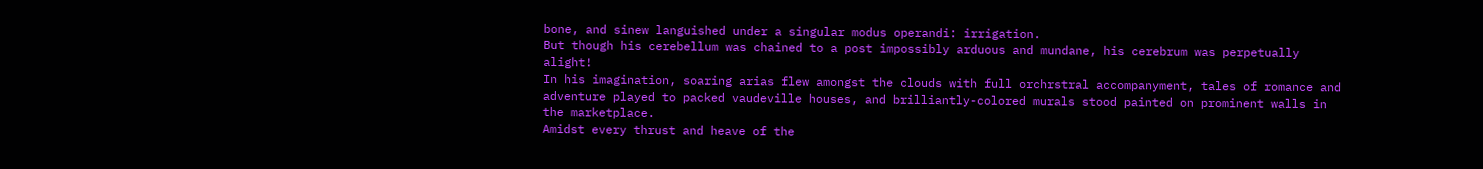bone, and sinew languished under a singular modus operandi: irrigation.
But though his cerebellum was chained to a post impossibly arduous and mundane, his cerebrum was perpetually alight!
In his imagination, soaring arias flew amongst the clouds with full orchrstral accompanyment, tales of romance and adventure played to packed vaudeville houses, and brilliantly-colored murals stood painted on prominent walls in the marketplace.
Amidst every thrust and heave of the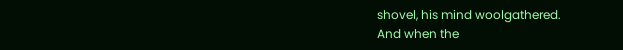shovel, his mind woolgathered.
And when the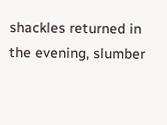shackles returned in the evening, slumber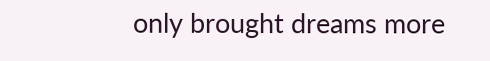only brought dreams more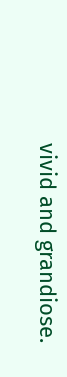vivid and grandiose.